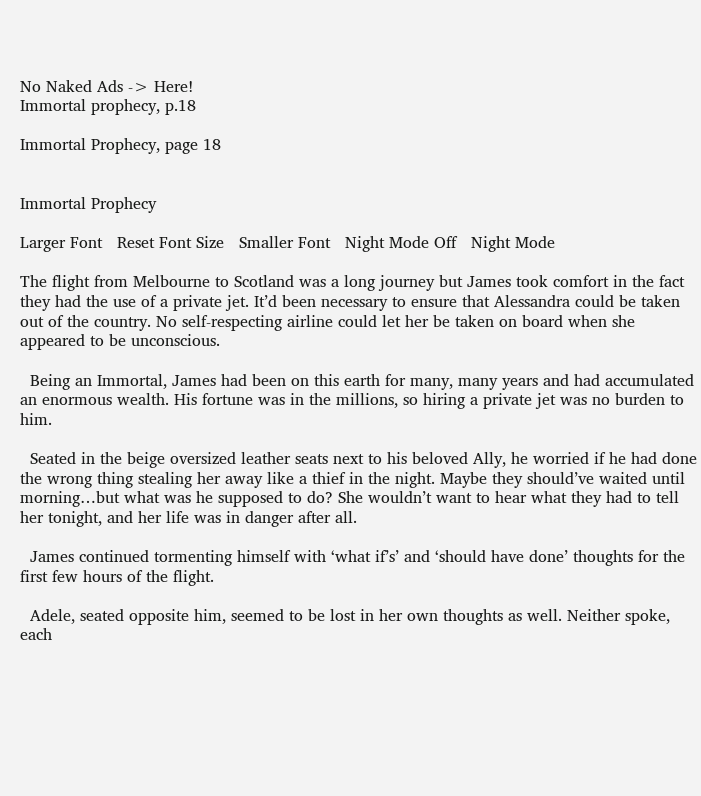No Naked Ads -> Here!
Immortal prophecy, p.18

Immortal Prophecy, page 18


Immortal Prophecy

Larger Font   Reset Font Size   Smaller Font   Night Mode Off   Night Mode

The flight from Melbourne to Scotland was a long journey but James took comfort in the fact they had the use of a private jet. It’d been necessary to ensure that Alessandra could be taken out of the country. No self-respecting airline could let her be taken on board when she appeared to be unconscious.

  Being an Immortal, James had been on this earth for many, many years and had accumulated an enormous wealth. His fortune was in the millions, so hiring a private jet was no burden to him.

  Seated in the beige oversized leather seats next to his beloved Ally, he worried if he had done the wrong thing stealing her away like a thief in the night. Maybe they should’ve waited until morning…but what was he supposed to do? She wouldn’t want to hear what they had to tell her tonight, and her life was in danger after all.

  James continued tormenting himself with ‘what if’s’ and ‘should have done’ thoughts for the first few hours of the flight.

  Adele, seated opposite him, seemed to be lost in her own thoughts as well. Neither spoke, each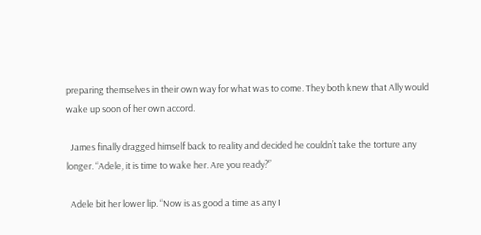preparing themselves in their own way for what was to come. They both knew that Ally would wake up soon of her own accord.

  James finally dragged himself back to reality and decided he couldn’t take the torture any longer. “Adele, it is time to wake her. Are you ready?”

  Adele bit her lower lip. “Now is as good a time as any I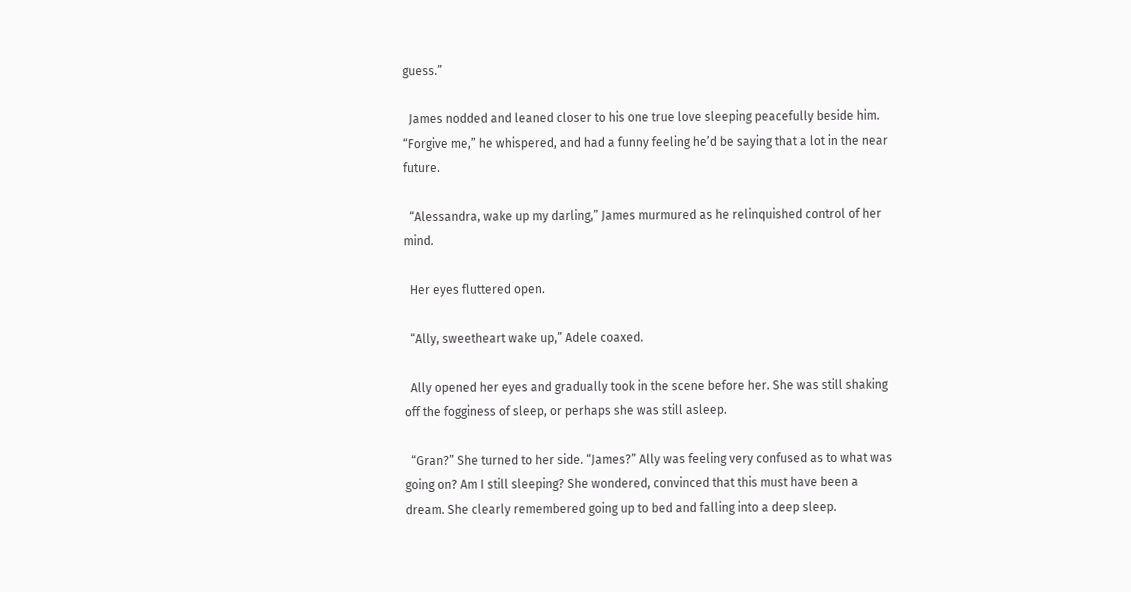guess.”

  James nodded and leaned closer to his one true love sleeping peacefully beside him. “Forgive me,” he whispered, and had a funny feeling he’d be saying that a lot in the near future.

  “Alessandra, wake up my darling,” James murmured as he relinquished control of her mind.

  Her eyes fluttered open.

  “Ally, sweetheart wake up,” Adele coaxed.

  Ally opened her eyes and gradually took in the scene before her. She was still shaking off the fogginess of sleep, or perhaps she was still asleep.

  “Gran?” She turned to her side. “James?” Ally was feeling very confused as to what was going on? Am I still sleeping? She wondered, convinced that this must have been a dream. She clearly remembered going up to bed and falling into a deep sleep.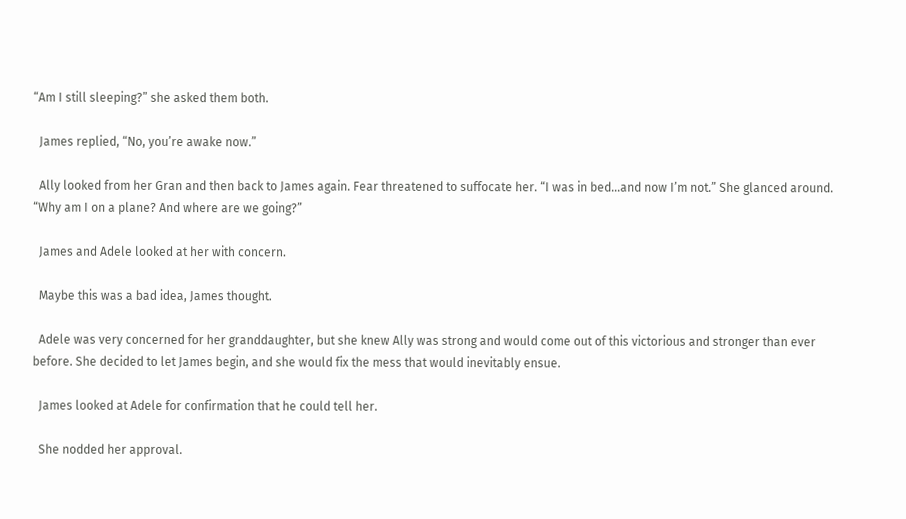“Am I still sleeping?” she asked them both.

  James replied, “No, you’re awake now.”

  Ally looked from her Gran and then back to James again. Fear threatened to suffocate her. “I was in bed...and now I’m not.” She glanced around. “Why am I on a plane? And where are we going?”

  James and Adele looked at her with concern.

  Maybe this was a bad idea, James thought.

  Adele was very concerned for her granddaughter, but she knew Ally was strong and would come out of this victorious and stronger than ever before. She decided to let James begin, and she would fix the mess that would inevitably ensue.

  James looked at Adele for confirmation that he could tell her.

  She nodded her approval.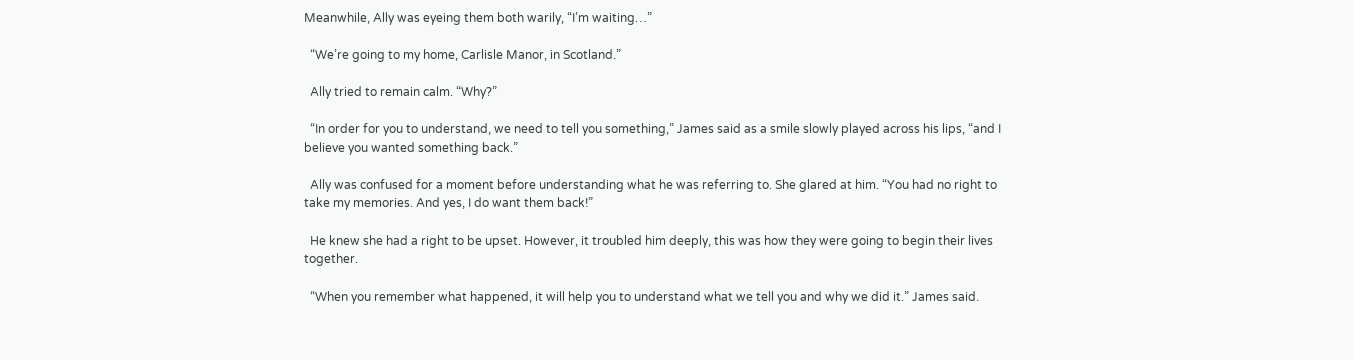Meanwhile, Ally was eyeing them both warily, “I’m waiting…”

  “We’re going to my home, Carlisle Manor, in Scotland.”

  Ally tried to remain calm. “Why?”

  “In order for you to understand, we need to tell you something,” James said as a smile slowly played across his lips, “and I believe you wanted something back.”

  Ally was confused for a moment before understanding what he was referring to. She glared at him. “You had no right to take my memories. And yes, I do want them back!”

  He knew she had a right to be upset. However, it troubled him deeply, this was how they were going to begin their lives together.

  “When you remember what happened, it will help you to understand what we tell you and why we did it.” James said.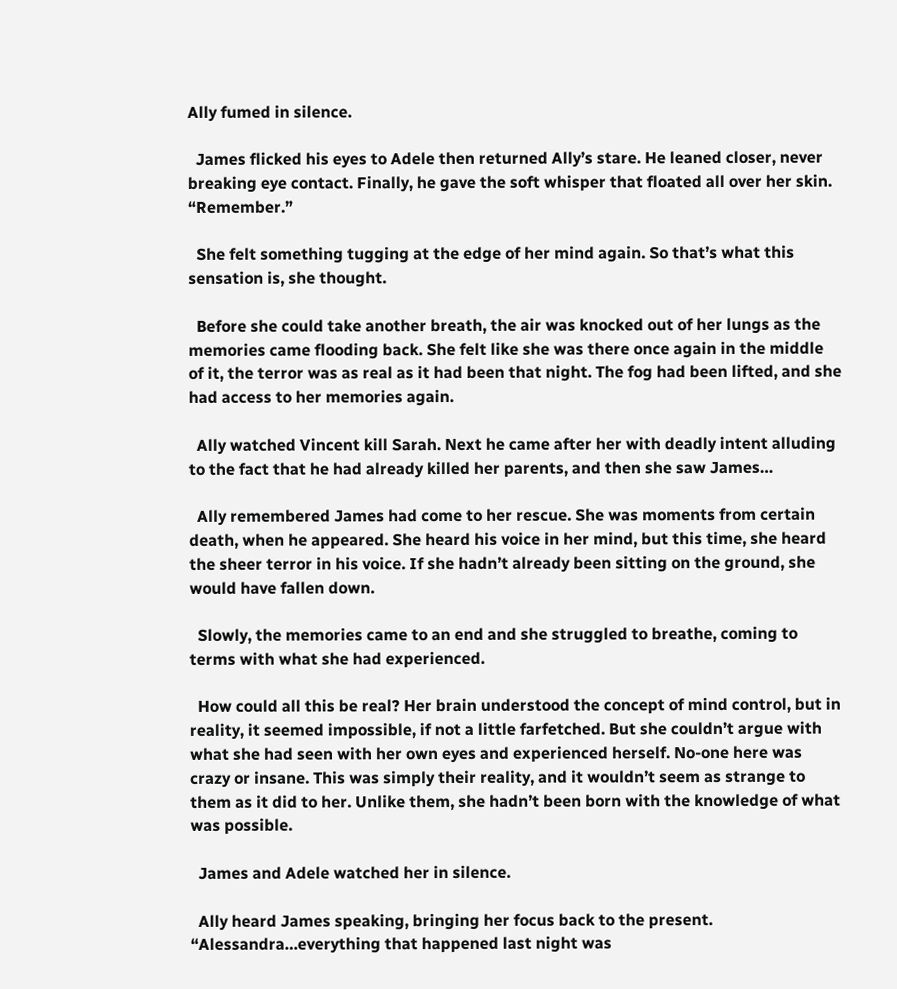Ally fumed in silence.

  James flicked his eyes to Adele then returned Ally’s stare. He leaned closer, never breaking eye contact. Finally, he gave the soft whisper that floated all over her skin. “Remember.”

  She felt something tugging at the edge of her mind again. So that’s what this sensation is, she thought.

  Before she could take another breath, the air was knocked out of her lungs as the memories came flooding back. She felt like she was there once again in the middle of it, the terror was as real as it had been that night. The fog had been lifted, and she had access to her memories again.

  Ally watched Vincent kill Sarah. Next he came after her with deadly intent alluding to the fact that he had already killed her parents, and then she saw James…

  Ally remembered James had come to her rescue. She was moments from certain death, when he appeared. She heard his voice in her mind, but this time, she heard the sheer terror in his voice. If she hadn’t already been sitting on the ground, she would have fallen down.

  Slowly, the memories came to an end and she struggled to breathe, coming to terms with what she had experienced.

  How could all this be real? Her brain understood the concept of mind control, but in reality, it seemed impossible, if not a little farfetched. But she couldn’t argue with what she had seen with her own eyes and experienced herself. No-one here was crazy or insane. This was simply their reality, and it wouldn’t seem as strange to them as it did to her. Unlike them, she hadn’t been born with the knowledge of what was possible.

  James and Adele watched her in silence.

  Ally heard James speaking, bringing her focus back to the present. “Alessandra…everything that happened last night was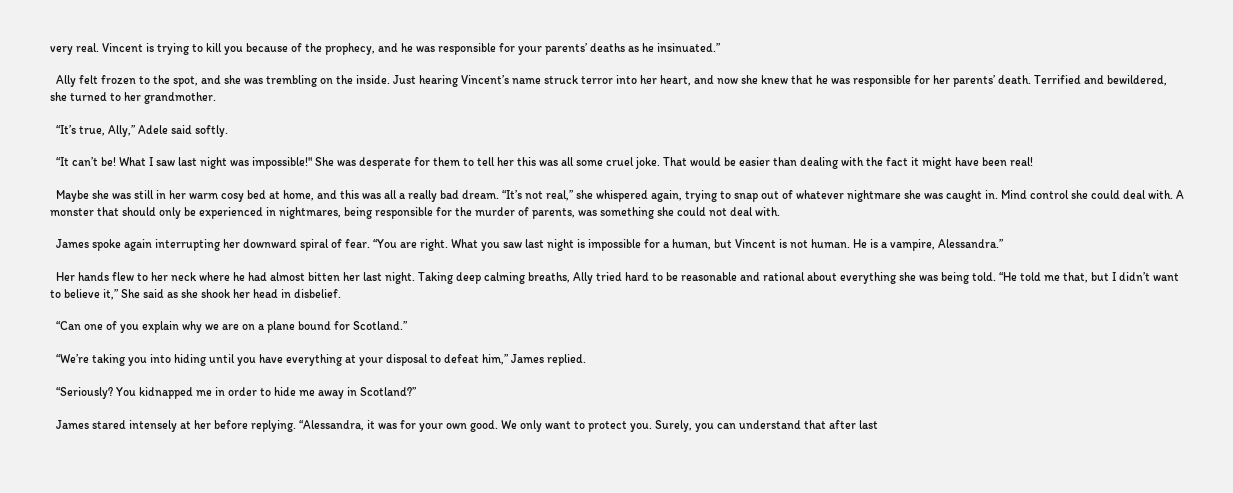very real. Vincent is trying to kill you because of the prophecy, and he was responsible for your parents’ deaths as he insinuated.”

  Ally felt frozen to the spot, and she was trembling on the inside. Just hearing Vincent’s name struck terror into her heart, and now she knew that he was responsible for her parents’ death. Terrified and bewildered, she turned to her grandmother.

  “It’s true, Ally,” Adele said softly.

  “It can’t be! What I saw last night was impossible!" She was desperate for them to tell her this was all some cruel joke. That would be easier than dealing with the fact it might have been real!

  Maybe she was still in her warm cosy bed at home, and this was all a really bad dream. “It’s not real,” she whispered again, trying to snap out of whatever nightmare she was caught in. Mind control she could deal with. A monster that should only be experienced in nightmares, being responsible for the murder of parents, was something she could not deal with.

  James spoke again interrupting her downward spiral of fear. “You are right. What you saw last night is impossible for a human, but Vincent is not human. He is a vampire, Alessandra.”

  Her hands flew to her neck where he had almost bitten her last night. Taking deep calming breaths, Ally tried hard to be reasonable and rational about everything she was being told. “He told me that, but I didn’t want to believe it,” She said as she shook her head in disbelief.

  “Can one of you explain why we are on a plane bound for Scotland.”

  “We’re taking you into hiding until you have everything at your disposal to defeat him,” James replied.

  “Seriously? You kidnapped me in order to hide me away in Scotland?”

  James stared intensely at her before replying. “Alessandra, it was for your own good. We only want to protect you. Surely, you can understand that after last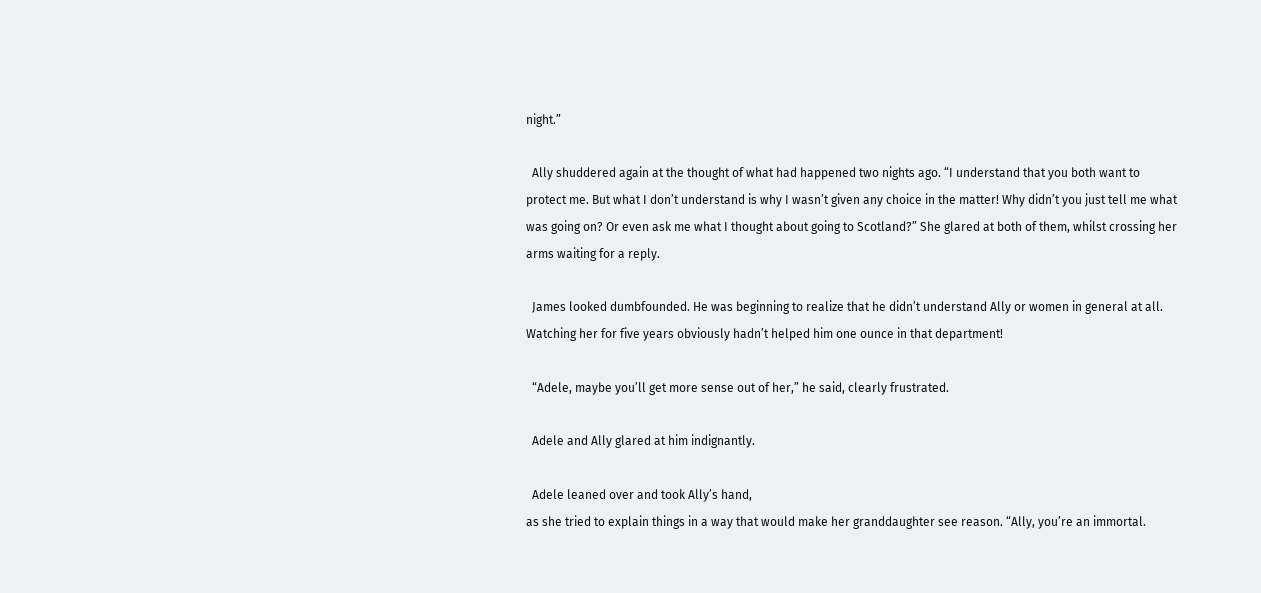night.”

  Ally shuddered again at the thought of what had happened two nights ago. “I understand that you both want to protect me. But what I don’t understand is why I wasn’t given any choice in the matter! Why didn’t you just tell me what was going on? Or even ask me what I thought about going to Scotland?” She glared at both of them, whilst crossing her arms waiting for a reply.

  James looked dumbfounded. He was beginning to realize that he didn’t understand Ally or women in general at all. Watching her for five years obviously hadn’t helped him one ounce in that department!

  “Adele, maybe you’ll get more sense out of her,” he said, clearly frustrated.

  Adele and Ally glared at him indignantly.

  Adele leaned over and took Ally’s hand,
as she tried to explain things in a way that would make her granddaughter see reason. “Ally, you’re an immortal.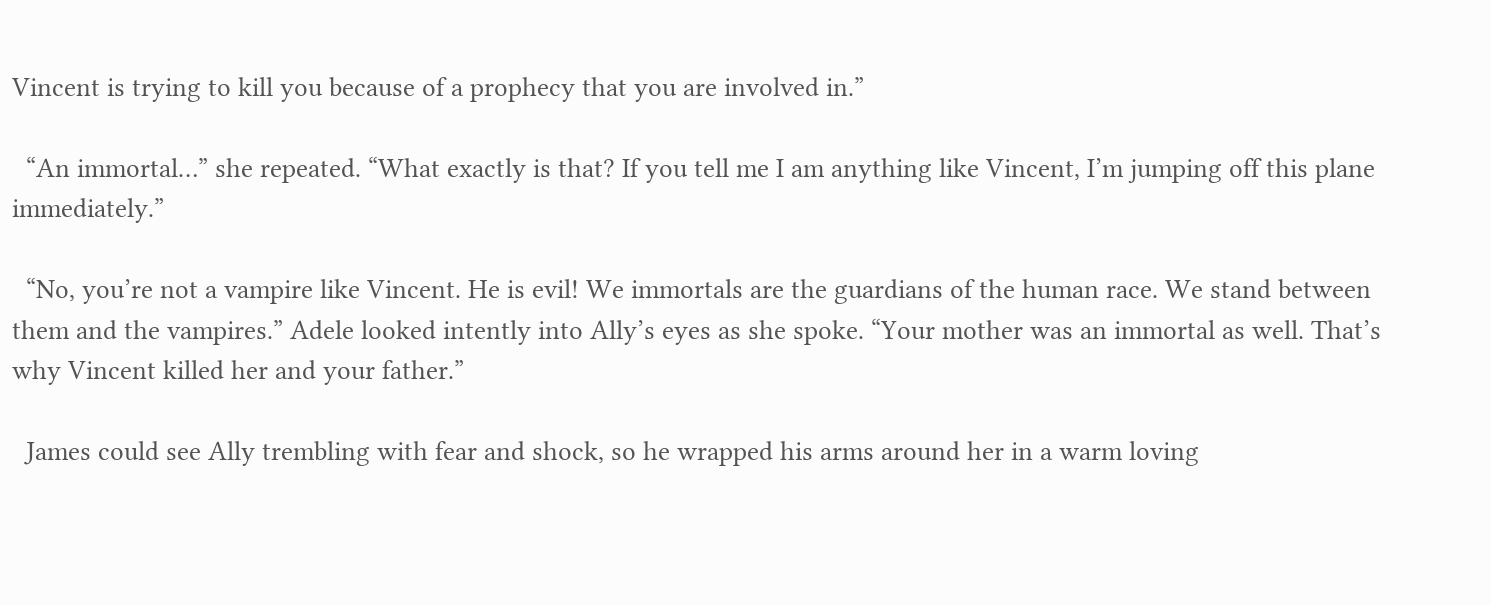Vincent is trying to kill you because of a prophecy that you are involved in.”

  “An immortal…” she repeated. “What exactly is that? If you tell me I am anything like Vincent, I’m jumping off this plane immediately.”

  “No, you’re not a vampire like Vincent. He is evil! We immortals are the guardians of the human race. We stand between them and the vampires.” Adele looked intently into Ally’s eyes as she spoke. “Your mother was an immortal as well. That’s why Vincent killed her and your father.”

  James could see Ally trembling with fear and shock, so he wrapped his arms around her in a warm loving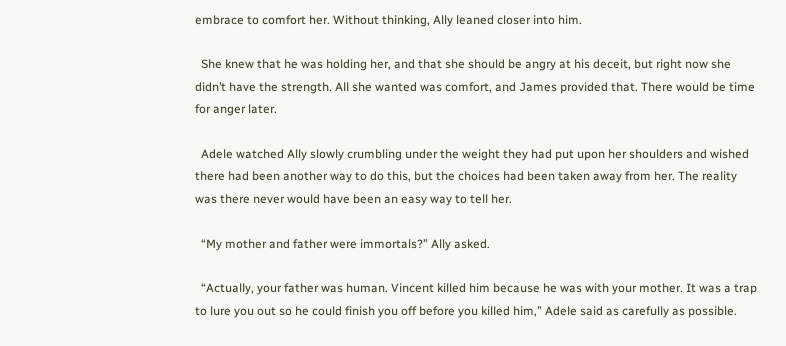embrace to comfort her. Without thinking, Ally leaned closer into him.

  She knew that he was holding her, and that she should be angry at his deceit, but right now she didn’t have the strength. All she wanted was comfort, and James provided that. There would be time for anger later.

  Adele watched Ally slowly crumbling under the weight they had put upon her shoulders and wished there had been another way to do this, but the choices had been taken away from her. The reality was there never would have been an easy way to tell her.

  “My mother and father were immortals?” Ally asked.

  “Actually, your father was human. Vincent killed him because he was with your mother. It was a trap to lure you out so he could finish you off before you killed him,” Adele said as carefully as possible.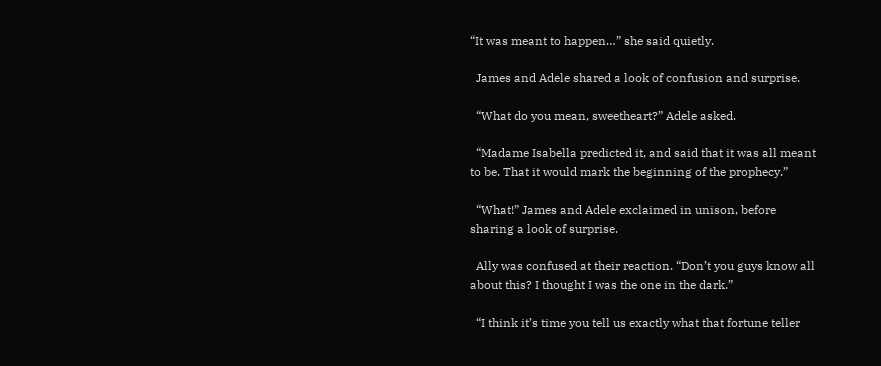“It was meant to happen…” she said quietly.

  James and Adele shared a look of confusion and surprise.

  “What do you mean, sweetheart?” Adele asked.

  “Madame Isabella predicted it, and said that it was all meant to be. That it would mark the beginning of the prophecy.”

  “What!” James and Adele exclaimed in unison, before sharing a look of surprise.

  Ally was confused at their reaction. “Don’t you guys know all about this? I thought I was the one in the dark.”

  “I think it’s time you tell us exactly what that fortune teller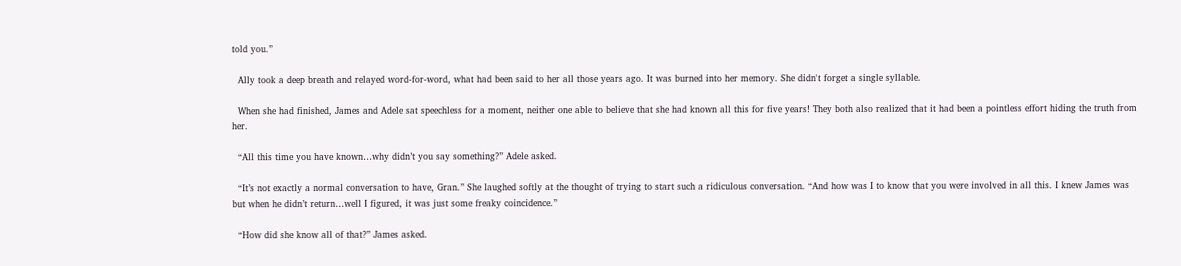told you.”

  Ally took a deep breath and relayed word-for-word, what had been said to her all those years ago. It was burned into her memory. She didn't forget a single syllable.

  When she had finished, James and Adele sat speechless for a moment, neither one able to believe that she had known all this for five years! They both also realized that it had been a pointless effort hiding the truth from her.

  “All this time you have known…why didn’t you say something?” Adele asked.

  “It’s not exactly a normal conversation to have, Gran.” She laughed softly at the thought of trying to start such a ridiculous conversation. “And how was I to know that you were involved in all this. I knew James was but when he didn’t return…well I figured, it was just some freaky coincidence.”

  “How did she know all of that?” James asked.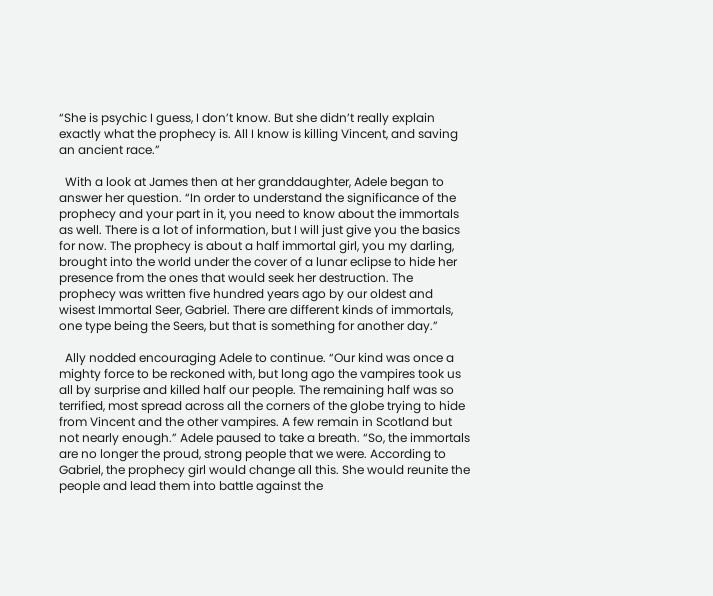“She is psychic I guess, I don’t know. But she didn’t really explain exactly what the prophecy is. All I know is killing Vincent, and saving an ancient race.”

  With a look at James then at her granddaughter, Adele began to answer her question. “In order to understand the significance of the prophecy and your part in it, you need to know about the immortals as well. There is a lot of information, but I will just give you the basics for now. The prophecy is about a half immortal girl, you my darling, brought into the world under the cover of a lunar eclipse to hide her presence from the ones that would seek her destruction. The prophecy was written five hundred years ago by our oldest and wisest Immortal Seer, Gabriel. There are different kinds of immortals, one type being the Seers, but that is something for another day.”

  Ally nodded encouraging Adele to continue. “Our kind was once a mighty force to be reckoned with, but long ago the vampires took us all by surprise and killed half our people. The remaining half was so terrified, most spread across all the corners of the globe trying to hide from Vincent and the other vampires. A few remain in Scotland but not nearly enough.” Adele paused to take a breath. “So, the immortals are no longer the proud, strong people that we were. According to Gabriel, the prophecy girl would change all this. She would reunite the people and lead them into battle against the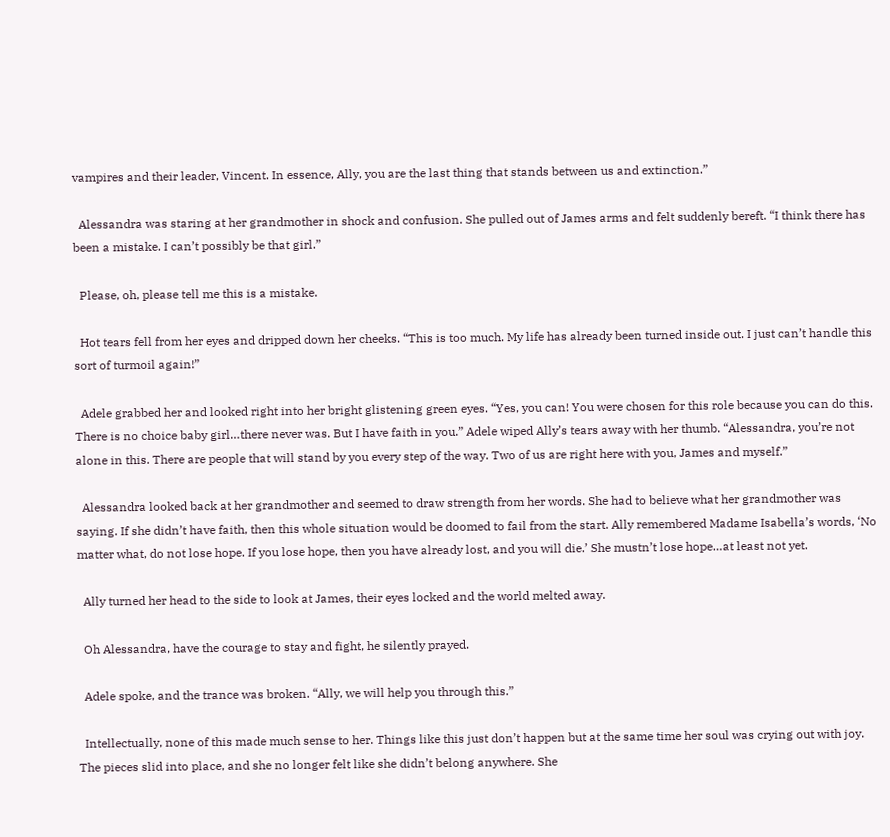vampires and their leader, Vincent. In essence, Ally, you are the last thing that stands between us and extinction.”

  Alessandra was staring at her grandmother in shock and confusion. She pulled out of James arms and felt suddenly bereft. “I think there has been a mistake. I can’t possibly be that girl.”

  Please, oh, please tell me this is a mistake.

  Hot tears fell from her eyes and dripped down her cheeks. “This is too much. My life has already been turned inside out. I just can’t handle this sort of turmoil again!”

  Adele grabbed her and looked right into her bright glistening green eyes. “Yes, you can! You were chosen for this role because you can do this. There is no choice baby girl…there never was. But I have faith in you.” Adele wiped Ally’s tears away with her thumb. “Alessandra, you’re not alone in this. There are people that will stand by you every step of the way. Two of us are right here with you, James and myself.”

  Alessandra looked back at her grandmother and seemed to draw strength from her words. She had to believe what her grandmother was saying. If she didn’t have faith, then this whole situation would be doomed to fail from the start. Ally remembered Madame Isabella’s words, ‘No matter what, do not lose hope. If you lose hope, then you have already lost, and you will die.’ She mustn’t lose hope…at least not yet.

  Ally turned her head to the side to look at James, their eyes locked and the world melted away.

  Oh Alessandra, have the courage to stay and fight, he silently prayed.

  Adele spoke, and the trance was broken. “Ally, we will help you through this.”

  Intellectually, none of this made much sense to her. Things like this just don’t happen but at the same time her soul was crying out with joy. The pieces slid into place, and she no longer felt like she didn’t belong anywhere. She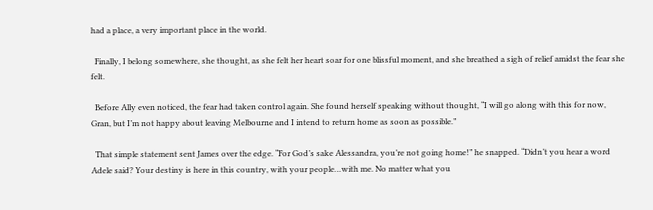had a place, a very important place in the world.

  Finally, I belong somewhere, she thought, as she felt her heart soar for one blissful moment, and she breathed a sigh of relief amidst the fear she felt.

  Before Ally even noticed, the fear had taken control again. She found herself speaking without thought, “I will go along with this for now, Gran, but I’m not happy about leaving Melbourne and I intend to return home as soon as possible.”

  That simple statement sent James over the edge. “For God’s sake Alessandra, you’re not going home!” he snapped. “Didn’t you hear a word Adele said? Your destiny is here in this country, with your people…with me. No matter what you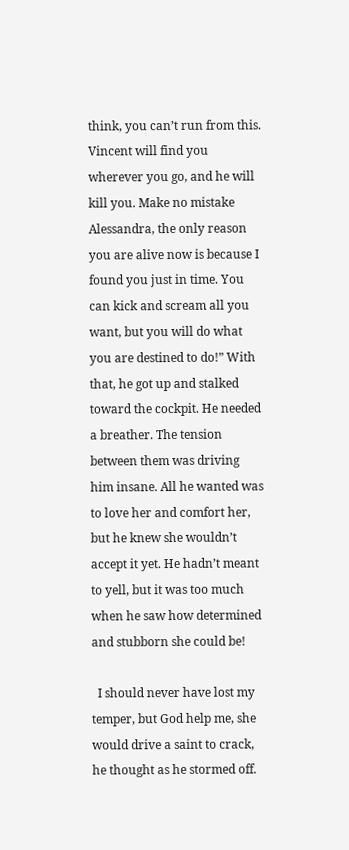think, you can’t run from this. Vincent will find you wherever you go, and he will kill you. Make no mistake Alessandra, the only reason you are alive now is because I found you just in time. You can kick and scream all you want, but you will do what you are destined to do!” With that, he got up and stalked toward the cockpit. He needed a breather. The tension between them was driving him insane. All he wanted was to love her and comfort her, but he knew she wouldn’t accept it yet. He hadn’t meant to yell, but it was too much when he saw how determined and stubborn she could be!

  I should never have lost my temper, but God help me, she would drive a saint to crack, he thought as he stormed off.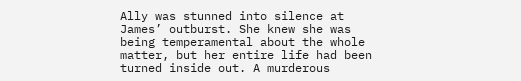Ally was stunned into silence at James’ outburst. She knew she was being temperamental about the whole matter, but her entire life had been turned inside out. A murderous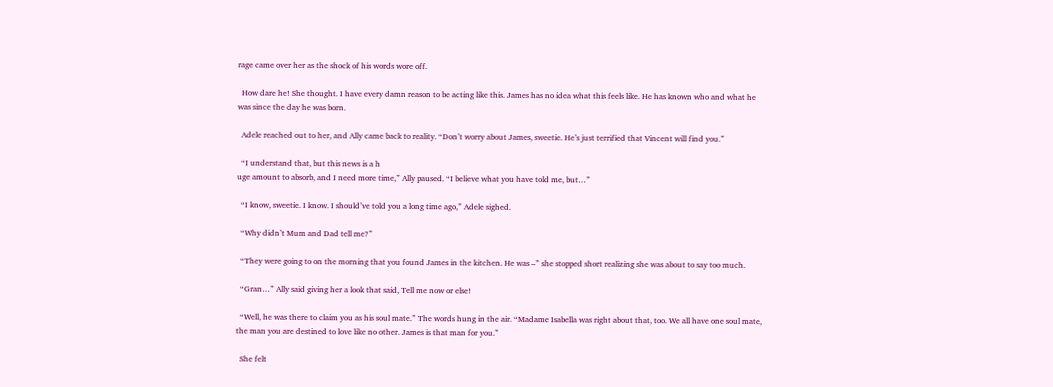rage came over her as the shock of his words wore off.

  How dare he! She thought. I have every damn reason to be acting like this. James has no idea what this feels like. He has known who and what he was since the day he was born.

  Adele reached out to her, and Ally came back to reality. “Don’t worry about James, sweetie. He’s just terrified that Vincent will find you.”

  “I understand that, but this news is a h
uge amount to absorb, and I need more time,” Ally paused. “I believe what you have told me, but…”

  “I know, sweetie. I know. I should’ve told you a long time ago,” Adele sighed.

  “Why didn’t Mum and Dad tell me?”

  “They were going to on the morning that you found James in the kitchen. He was –” she stopped short realizing she was about to say too much.

  “Gran…” Ally said giving her a look that said, Tell me now or else!

  “Well, he was there to claim you as his soul mate.” The words hung in the air. “Madame Isabella was right about that, too. We all have one soul mate, the man you are destined to love like no other. James is that man for you.”

  She felt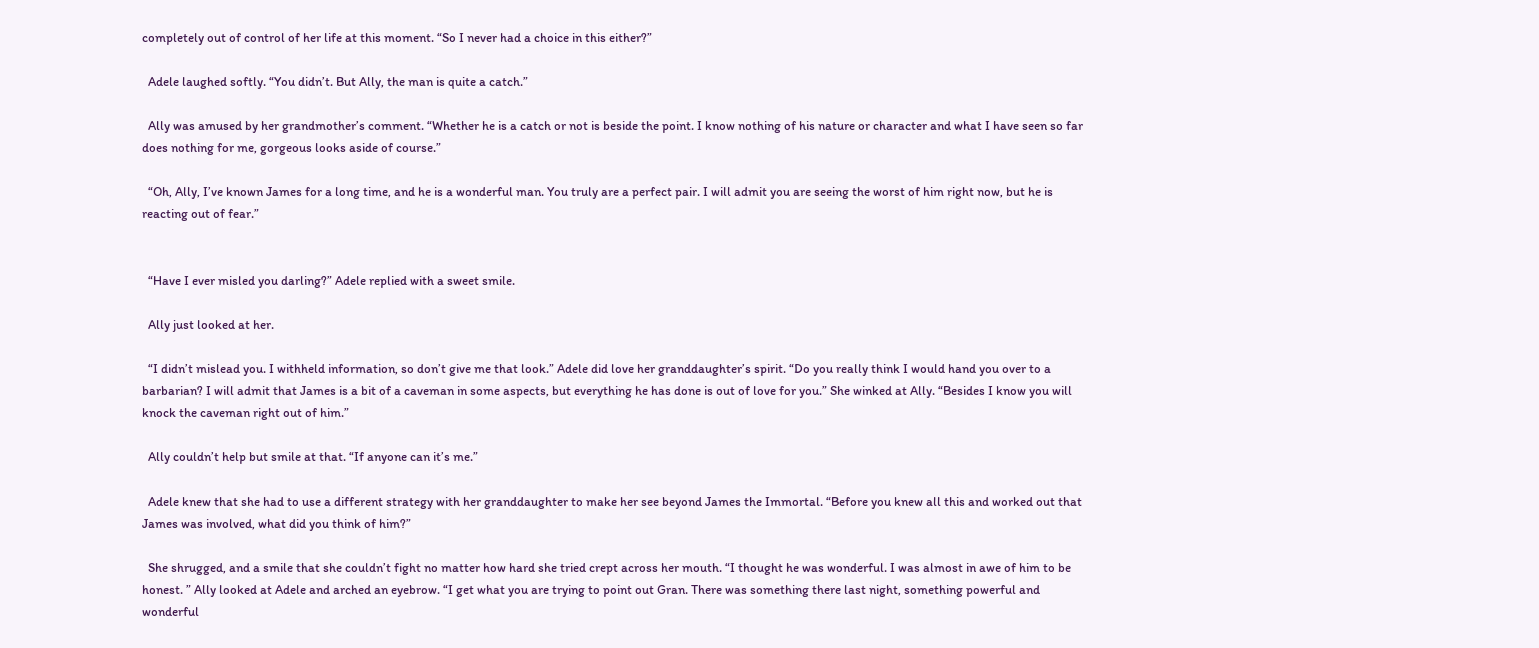completely out of control of her life at this moment. “So I never had a choice in this either?”

  Adele laughed softly. “You didn’t. But Ally, the man is quite a catch.”

  Ally was amused by her grandmother’s comment. “Whether he is a catch or not is beside the point. I know nothing of his nature or character and what I have seen so far does nothing for me, gorgeous looks aside of course.”

  “Oh, Ally, I’ve known James for a long time, and he is a wonderful man. You truly are a perfect pair. I will admit you are seeing the worst of him right now, but he is reacting out of fear.”


  “Have I ever misled you darling?” Adele replied with a sweet smile.

  Ally just looked at her.

  “I didn’t mislead you. I withheld information, so don’t give me that look.” Adele did love her granddaughter’s spirit. “Do you really think I would hand you over to a barbarian? I will admit that James is a bit of a caveman in some aspects, but everything he has done is out of love for you.” She winked at Ally. “Besides I know you will knock the caveman right out of him.”

  Ally couldn’t help but smile at that. “If anyone can it’s me.”

  Adele knew that she had to use a different strategy with her granddaughter to make her see beyond James the Immortal. “Before you knew all this and worked out that James was involved, what did you think of him?”

  She shrugged, and a smile that she couldn’t fight no matter how hard she tried crept across her mouth. “I thought he was wonderful. I was almost in awe of him to be honest. ” Ally looked at Adele and arched an eyebrow. “I get what you are trying to point out Gran. There was something there last night, something powerful and wonderful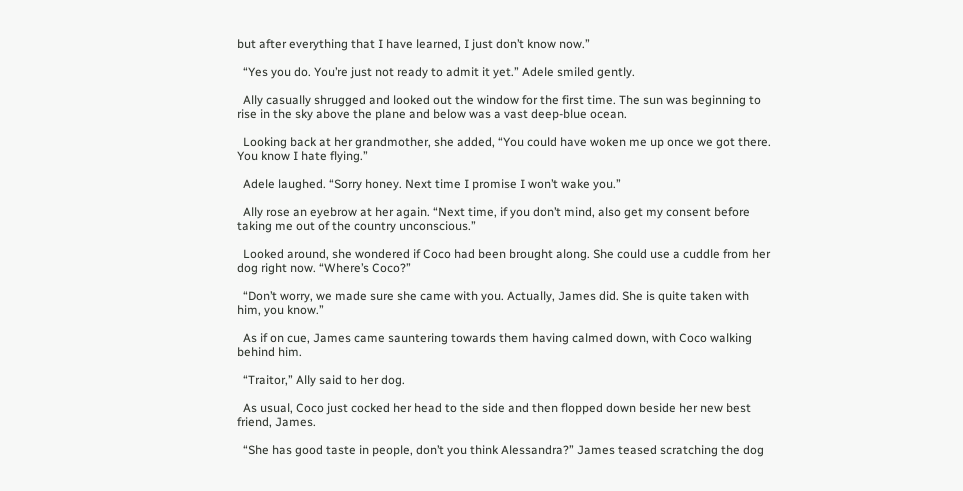but after everything that I have learned, I just don’t know now.”

  “Yes you do. You’re just not ready to admit it yet.” Adele smiled gently.

  Ally casually shrugged and looked out the window for the first time. The sun was beginning to rise in the sky above the plane and below was a vast deep-blue ocean.

  Looking back at her grandmother, she added, “You could have woken me up once we got there. You know I hate flying.”

  Adele laughed. “Sorry honey. Next time I promise I won’t wake you.”

  Ally rose an eyebrow at her again. “Next time, if you don’t mind, also get my consent before taking me out of the country unconscious.”

  Looked around, she wondered if Coco had been brought along. She could use a cuddle from her dog right now. “Where’s Coco?”

  “Don’t worry, we made sure she came with you. Actually, James did. She is quite taken with him, you know.”

  As if on cue, James came sauntering towards them having calmed down, with Coco walking behind him.

  “Traitor,” Ally said to her dog.

  As usual, Coco just cocked her head to the side and then flopped down beside her new best friend, James.

  “She has good taste in people, don’t you think Alessandra?” James teased scratching the dog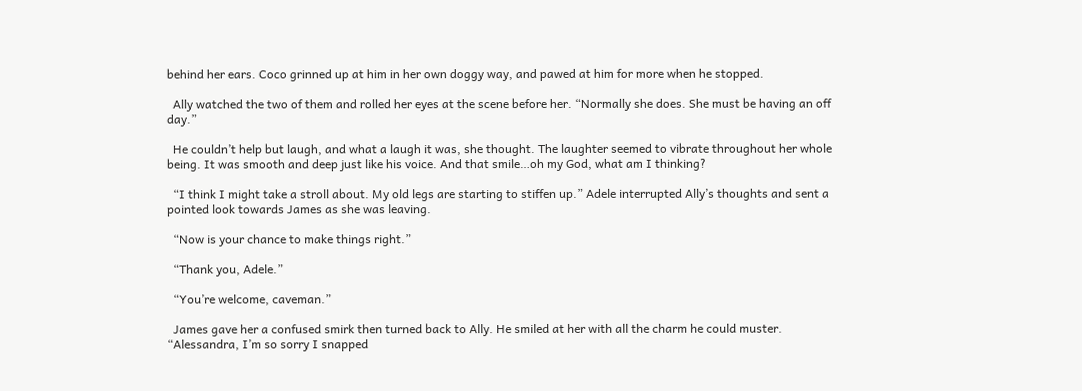behind her ears. Coco grinned up at him in her own doggy way, and pawed at him for more when he stopped.

  Ally watched the two of them and rolled her eyes at the scene before her. “Normally she does. She must be having an off day.”

  He couldn’t help but laugh, and what a laugh it was, she thought. The laughter seemed to vibrate throughout her whole being. It was smooth and deep just like his voice. And that smile…oh my God, what am I thinking?

  “I think I might take a stroll about. My old legs are starting to stiffen up.” Adele interrupted Ally’s thoughts and sent a pointed look towards James as she was leaving.

  “Now is your chance to make things right.”

  “Thank you, Adele.”

  “You’re welcome, caveman.”

  James gave her a confused smirk then turned back to Ally. He smiled at her with all the charm he could muster. “Alessandra, I’m so sorry I snapped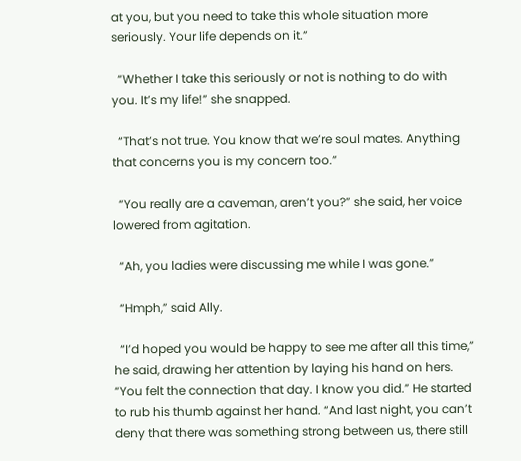at you, but you need to take this whole situation more seriously. Your life depends on it.”

  “Whether I take this seriously or not is nothing to do with you. It’s my life!” she snapped.

  “That’s not true. You know that we’re soul mates. Anything that concerns you is my concern too.”

  “You really are a caveman, aren’t you?” she said, her voice lowered from agitation.

  “Ah, you ladies were discussing me while I was gone.”

  “Hmph,” said Ally.

  “I’d hoped you would be happy to see me after all this time,” he said, drawing her attention by laying his hand on hers. “You felt the connection that day. I know you did.” He started to rub his thumb against her hand. “And last night, you can’t deny that there was something strong between us, there still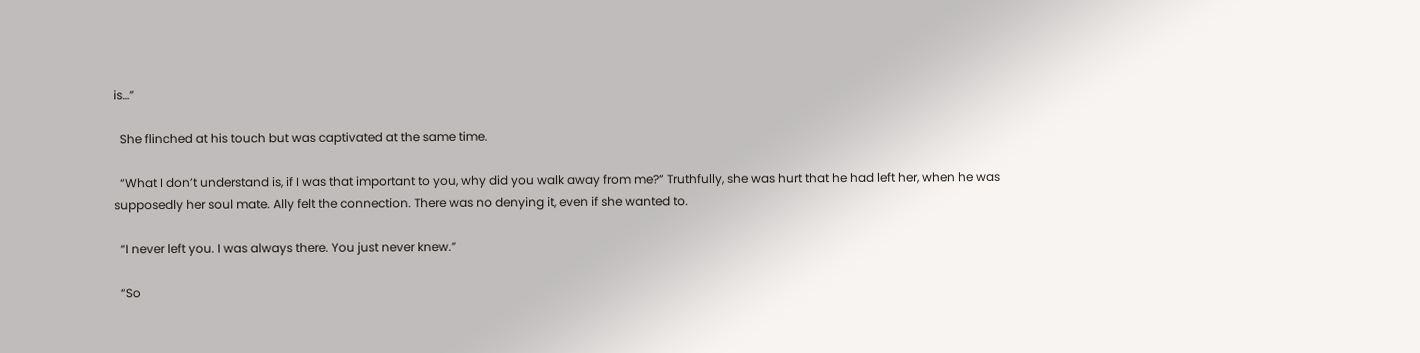is…”

  She flinched at his touch but was captivated at the same time.

  “What I don’t understand is, if I was that important to you, why did you walk away from me?” Truthfully, she was hurt that he had left her, when he was supposedly her soul mate. Ally felt the connection. There was no denying it, even if she wanted to.

  “I never left you. I was always there. You just never knew.”

  “So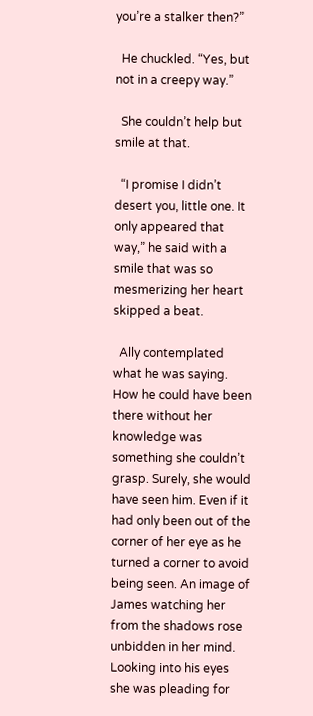you’re a stalker then?”

  He chuckled. “Yes, but not in a creepy way.”

  She couldn’t help but smile at that.

  “I promise I didn’t desert you, little one. It only appeared that way,” he said with a smile that was so mesmerizing her heart skipped a beat.

  Ally contemplated what he was saying. How he could have been there without her knowledge was something she couldn’t grasp. Surely, she would have seen him. Even if it had only been out of the corner of her eye as he turned a corner to avoid being seen. An image of James watching her from the shadows rose unbidden in her mind. Looking into his eyes she was pleading for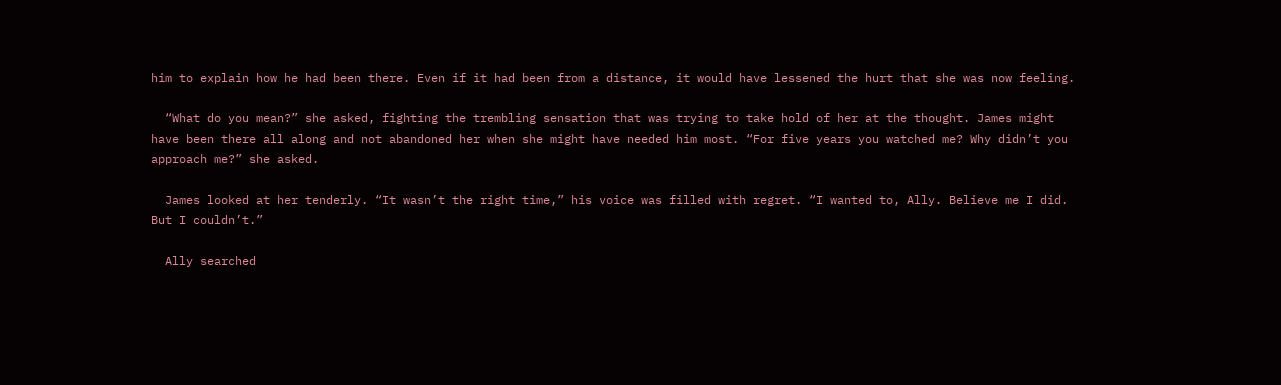him to explain how he had been there. Even if it had been from a distance, it would have lessened the hurt that she was now feeling.

  “What do you mean?” she asked, fighting the trembling sensation that was trying to take hold of her at the thought. James might have been there all along and not abandoned her when she might have needed him most. “For five years you watched me? Why didn’t you approach me?” she asked.

  James looked at her tenderly. “It wasn’t the right time,” his voice was filled with regret. “I wanted to, Ally. Believe me I did. But I couldn’t.”

  Ally searched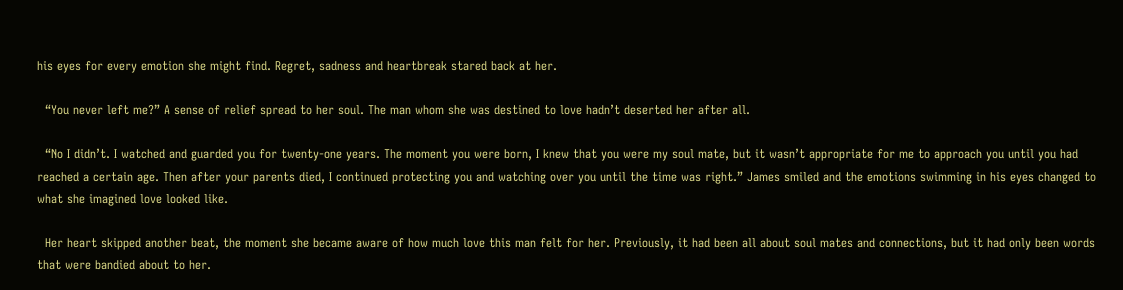his eyes for every emotion she might find. Regret, sadness and heartbreak stared back at her.

  “You never left me?” A sense of relief spread to her soul. The man whom she was destined to love hadn’t deserted her after all.

  “No I didn’t. I watched and guarded you for twenty-one years. The moment you were born, I knew that you were my soul mate, but it wasn’t appropriate for me to approach you until you had reached a certain age. Then after your parents died, I continued protecting you and watching over you until the time was right.” James smiled and the emotions swimming in his eyes changed to what she imagined love looked like.

  Her heart skipped another beat, the moment she became aware of how much love this man felt for her. Previously, it had been all about soul mates and connections, but it had only been words that were bandied about to her.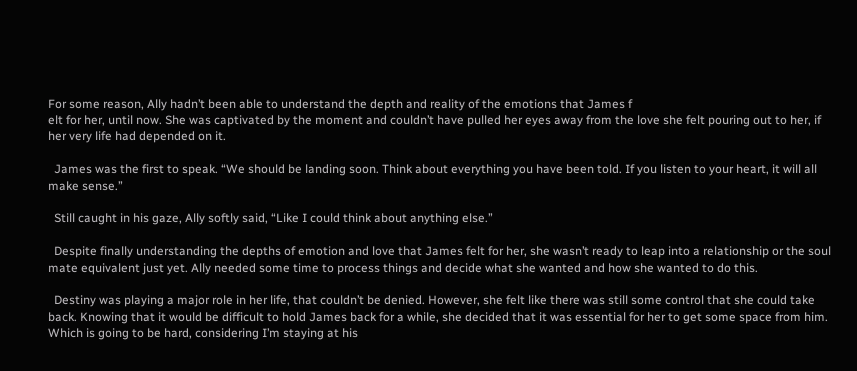For some reason, Ally hadn’t been able to understand the depth and reality of the emotions that James f
elt for her, until now. She was captivated by the moment and couldn’t have pulled her eyes away from the love she felt pouring out to her, if her very life had depended on it.

  James was the first to speak. “We should be landing soon. Think about everything you have been told. If you listen to your heart, it will all make sense.”

  Still caught in his gaze, Ally softly said, “Like I could think about anything else.”

  Despite finally understanding the depths of emotion and love that James felt for her, she wasn’t ready to leap into a relationship or the soul mate equivalent just yet. Ally needed some time to process things and decide what she wanted and how she wanted to do this.

  Destiny was playing a major role in her life, that couldn’t be denied. However, she felt like there was still some control that she could take back. Knowing that it would be difficult to hold James back for a while, she decided that it was essential for her to get some space from him. Which is going to be hard, considering I’m staying at his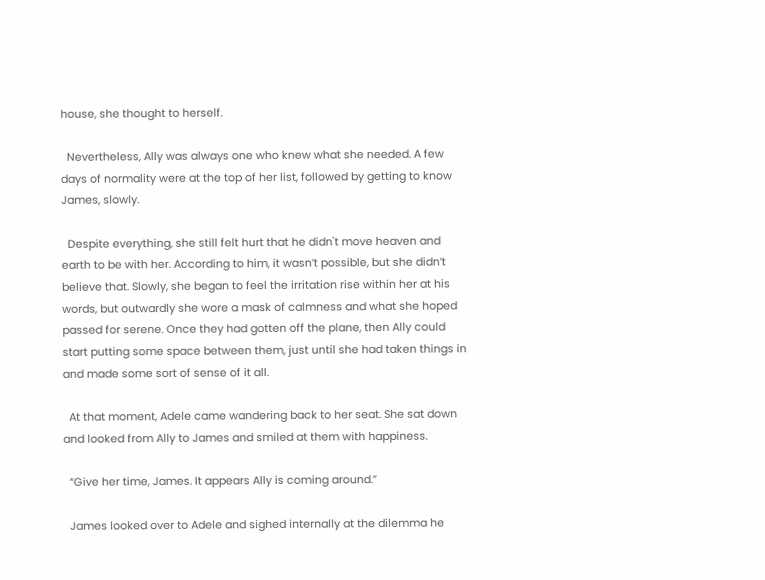house, she thought to herself.

  Nevertheless, Ally was always one who knew what she needed. A few days of normality were at the top of her list, followed by getting to know James, slowly.

  Despite everything, she still felt hurt that he didn't move heaven and earth to be with her. According to him, it wasn’t possible, but she didn’t believe that. Slowly, she began to feel the irritation rise within her at his words, but outwardly she wore a mask of calmness and what she hoped passed for serene. Once they had gotten off the plane, then Ally could start putting some space between them, just until she had taken things in and made some sort of sense of it all.

  At that moment, Adele came wandering back to her seat. She sat down and looked from Ally to James and smiled at them with happiness.

  “Give her time, James. It appears Ally is coming around.”

  James looked over to Adele and sighed internally at the dilemma he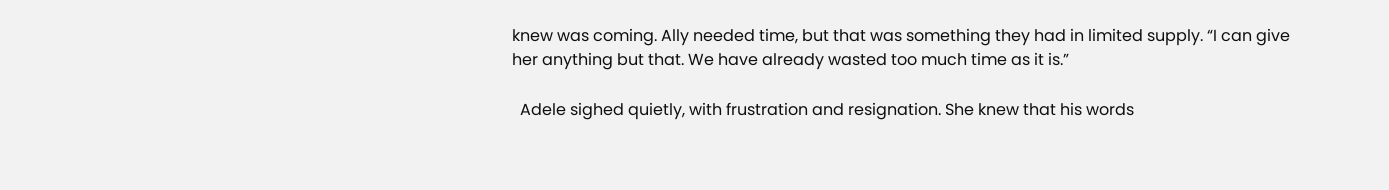knew was coming. Ally needed time, but that was something they had in limited supply. “I can give her anything but that. We have already wasted too much time as it is.”

  Adele sighed quietly, with frustration and resignation. She knew that his words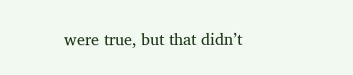were true, but that didn’t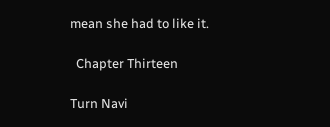mean she had to like it.

  Chapter Thirteen

Turn Navi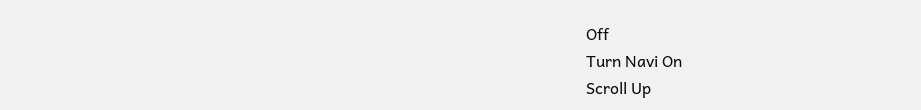Off
Turn Navi On
Scroll Up